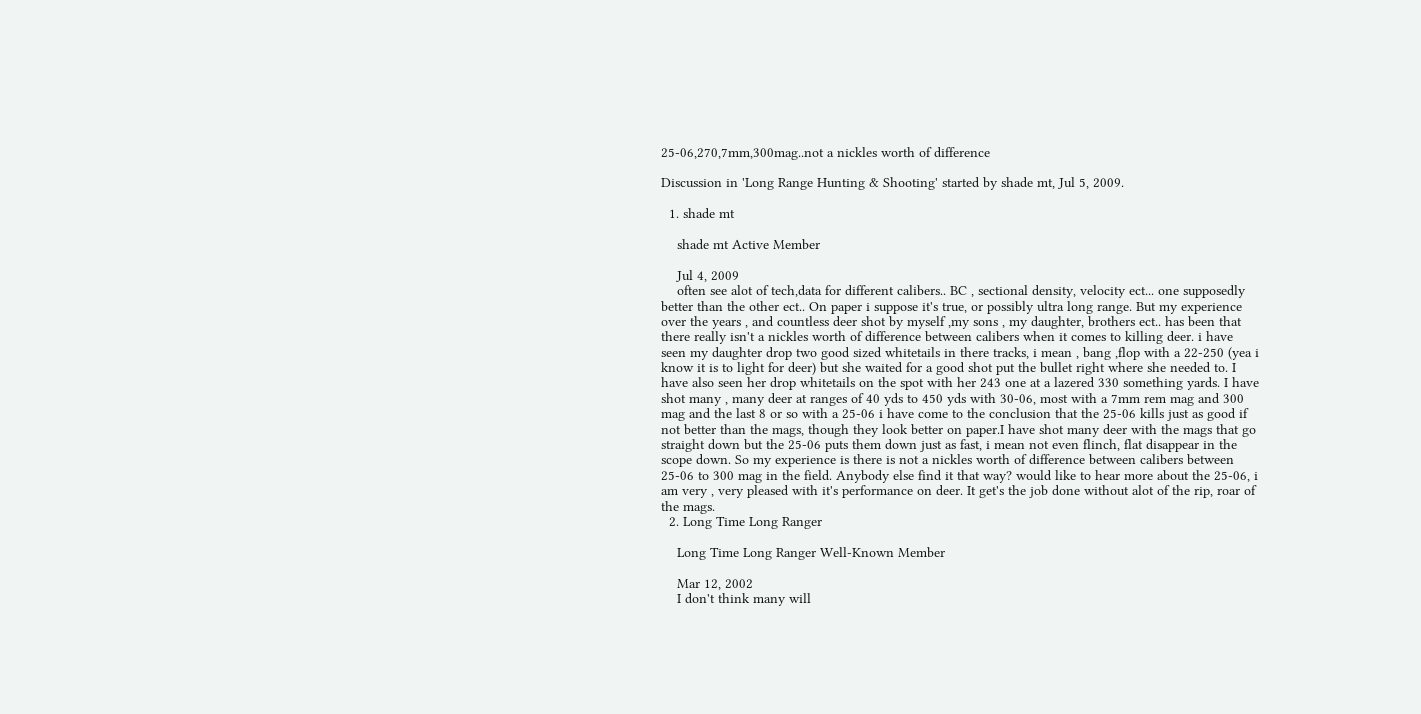25-06,270,7mm,300mag..not a nickles worth of difference

Discussion in 'Long Range Hunting & Shooting' started by shade mt, Jul 5, 2009.

  1. shade mt

    shade mt Active Member

    Jul 4, 2009
    often see alot of tech,data for different calibers.. BC , sectional density, velocity ect... one supposedly better than the other ect.. On paper i suppose it's true, or possibly ultra long range. But my experience over the years , and countless deer shot by myself ,my sons , my daughter, brothers ect.. has been that there really isn't a nickles worth of difference between calibers when it comes to killing deer. i have seen my daughter drop two good sized whitetails in there tracks, i mean , bang ,flop with a 22-250 (yea i know it is to light for deer) but she waited for a good shot put the bullet right where she needed to. I have also seen her drop whitetails on the spot with her 243 one at a lazered 330 something yards. I have shot many , many deer at ranges of 40 yds to 450 yds with 30-06, most with a 7mm rem mag and 300 mag and the last 8 or so with a 25-06 i have come to the conclusion that the 25-06 kills just as good if not better than the mags, though they look better on paper.I have shot many deer with the mags that go straight down but the 25-06 puts them down just as fast, i mean not even flinch, flat disappear in the scope down. So my experience is there is not a nickles worth of difference between calibers between 25-06 to 300 mag in the field. Anybody else find it that way? would like to hear more about the 25-06, i am very , very pleased with it's performance on deer. It get's the job done without alot of the rip, roar of the mags.
  2. Long Time Long Ranger

    Long Time Long Ranger Well-Known Member

    Mar 12, 2002
    I don't think many will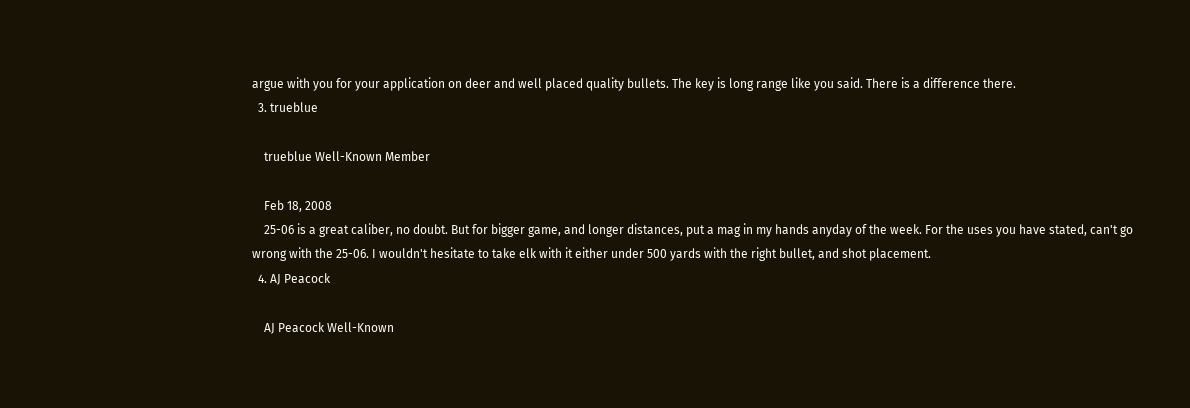argue with you for your application on deer and well placed quality bullets. The key is long range like you said. There is a difference there.
  3. trueblue

    trueblue Well-Known Member

    Feb 18, 2008
    25-06 is a great caliber, no doubt. But for bigger game, and longer distances, put a mag in my hands anyday of the week. For the uses you have stated, can't go wrong with the 25-06. I wouldn't hesitate to take elk with it either under 500 yards with the right bullet, and shot placement.
  4. AJ Peacock

    AJ Peacock Well-Known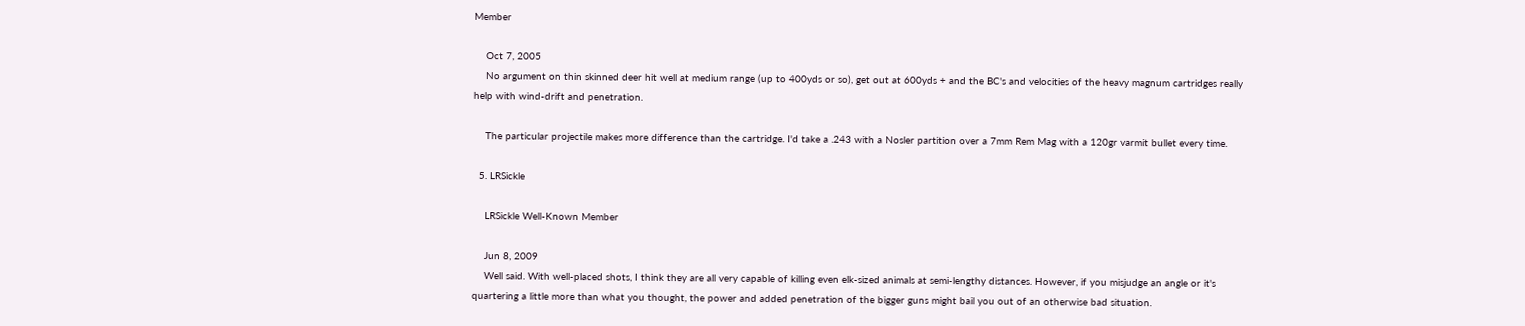Member

    Oct 7, 2005
    No argument on thin skinned deer hit well at medium range (up to 400yds or so), get out at 600yds + and the BC's and velocities of the heavy magnum cartridges really help with wind-drift and penetration.

    The particular projectile makes more difference than the cartridge. I'd take a .243 with a Nosler partition over a 7mm Rem Mag with a 120gr varmit bullet every time.

  5. LRSickle

    LRSickle Well-Known Member

    Jun 8, 2009
    Well said. With well-placed shots, I think they are all very capable of killing even elk-sized animals at semi-lengthy distances. However, if you misjudge an angle or it's quartering a little more than what you thought, the power and added penetration of the bigger guns might bail you out of an otherwise bad situation.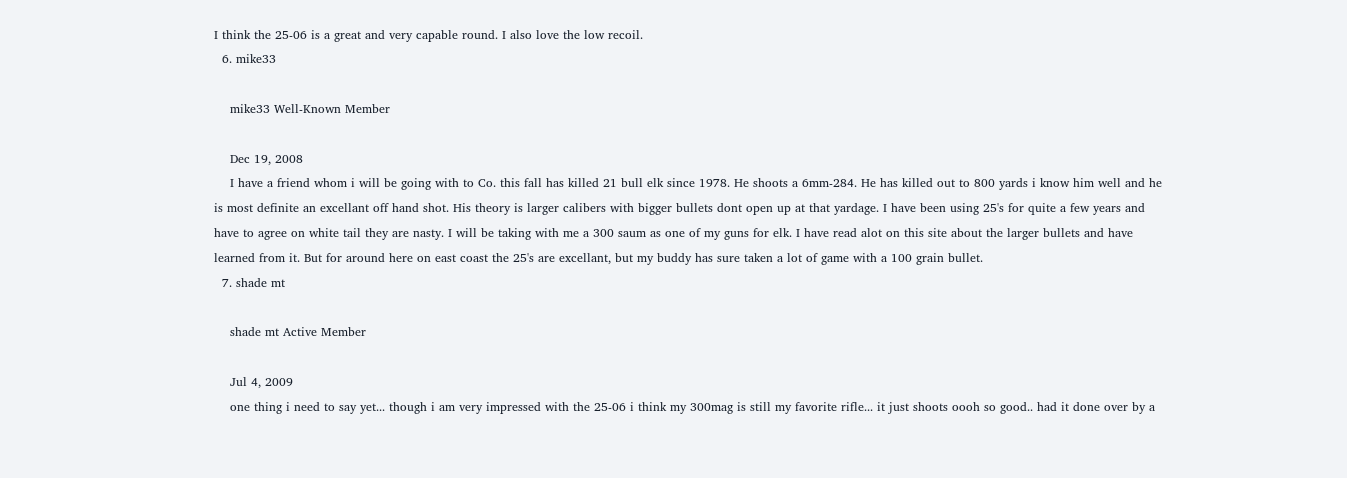I think the 25-06 is a great and very capable round. I also love the low recoil.
  6. mike33

    mike33 Well-Known Member

    Dec 19, 2008
    I have a friend whom i will be going with to Co. this fall has killed 21 bull elk since 1978. He shoots a 6mm-284. He has killed out to 800 yards i know him well and he is most definite an excellant off hand shot. His theory is larger calibers with bigger bullets dont open up at that yardage. I have been using 25's for quite a few years and have to agree on white tail they are nasty. I will be taking with me a 300 saum as one of my guns for elk. I have read alot on this site about the larger bullets and have learned from it. But for around here on east coast the 25's are excellant, but my buddy has sure taken a lot of game with a 100 grain bullet.
  7. shade mt

    shade mt Active Member

    Jul 4, 2009
    one thing i need to say yet... though i am very impressed with the 25-06 i think my 300mag is still my favorite rifle... it just shoots oooh so good.. had it done over by a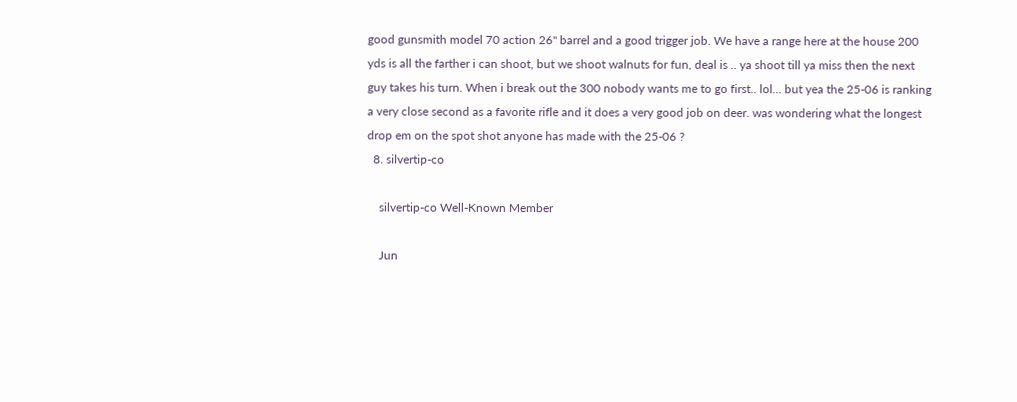good gunsmith model 70 action 26" barrel and a good trigger job. We have a range here at the house 200 yds is all the farther i can shoot, but we shoot walnuts for fun, deal is .. ya shoot till ya miss then the next guy takes his turn. When i break out the 300 nobody wants me to go first.. lol... but yea the 25-06 is ranking a very close second as a favorite rifle and it does a very good job on deer. was wondering what the longest drop em on the spot shot anyone has made with the 25-06 ?
  8. silvertip-co

    silvertip-co Well-Known Member

    Jun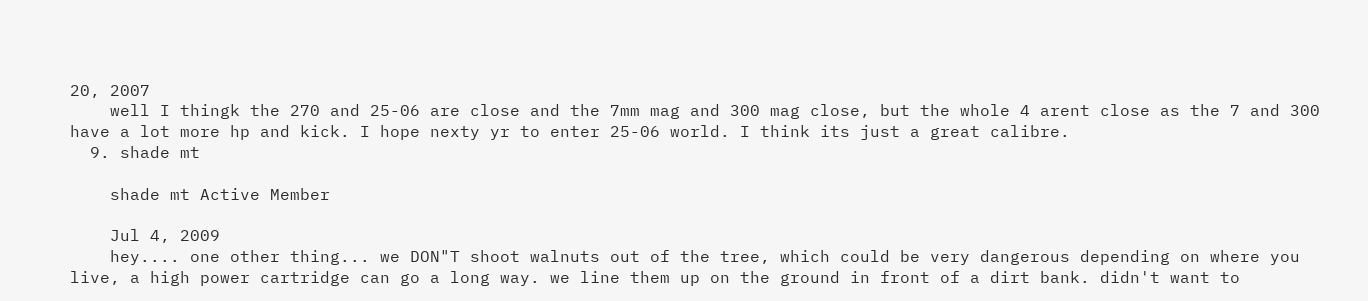20, 2007
    well I thingk the 270 and 25-06 are close and the 7mm mag and 300 mag close, but the whole 4 arent close as the 7 and 300 have a lot more hp and kick. I hope nexty yr to enter 25-06 world. I think its just a great calibre.
  9. shade mt

    shade mt Active Member

    Jul 4, 2009
    hey.... one other thing... we DON"T shoot walnuts out of the tree, which could be very dangerous depending on where you live, a high power cartridge can go a long way. we line them up on the ground in front of a dirt bank. didn't want to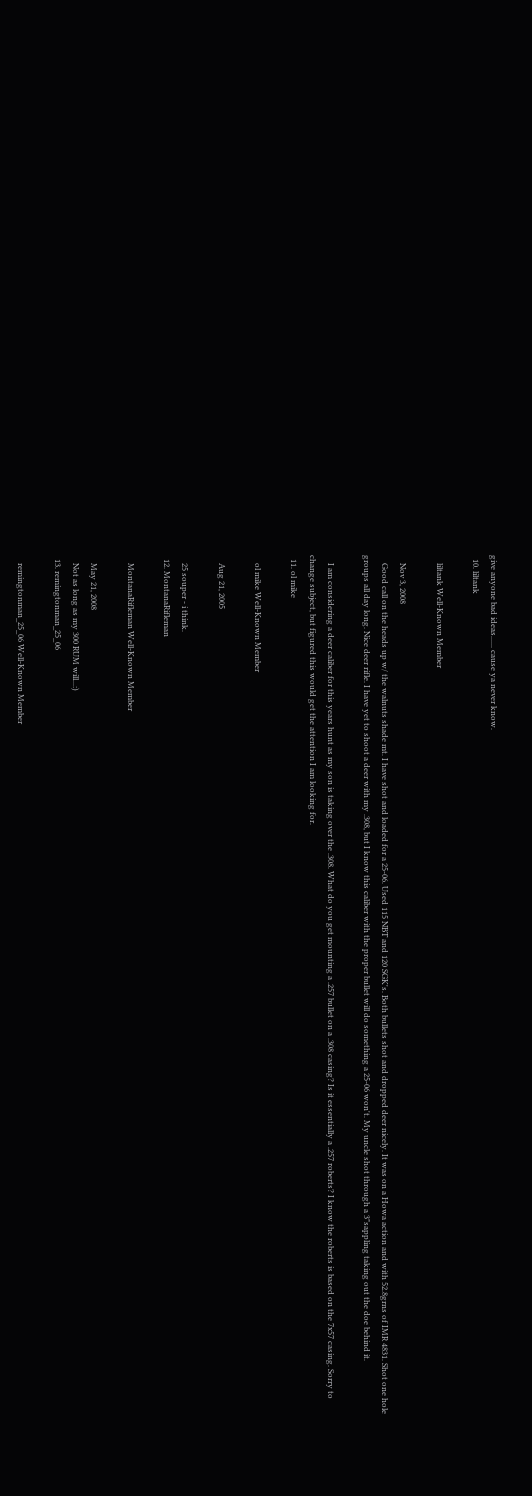give anyone bad ideas...... cause ya never know.
  10. liltank

    liltank Well-Known Member

    Nov 3, 2008
    Good call on the heads up w/ the walnuts shade mt. I have shot and loaded for a 25-06. Used 115 NBT and 120 SGK's. Both bullets shot and dropped deer nicely. It was on a Howa action and with 52.8grns of IMR 4831. Shot one hole groups all day long. Nice deer rifle. I have yet to shoot a deer with my .308, but I know this caliber with the proper bullet will do something a 25-06 won't. My uncle shot through a 3"sappling taking out the doe behind it.

    I am considering a deer caliber for this years hunt as my son is taking over the .308. What do you get mounting a .257 bullet on a .308 casing? Is it essentially a .257 roberts? I know the roberts is based on the 7x57 casing. Sorry to change subject, but figured this would get the attention I am looking for.
  11. ol mike

    ol mike Well-Known Member

    Aug 21, 2005

    25 souper - i think.
  12. MontanaRifleman

    MontanaRifleman Well-Known Member

    May 21, 2008
    Not as long as my 300 RUM will...:)
  13. remingtonman_25_06

    remingtonman_25_06 Well-Known Member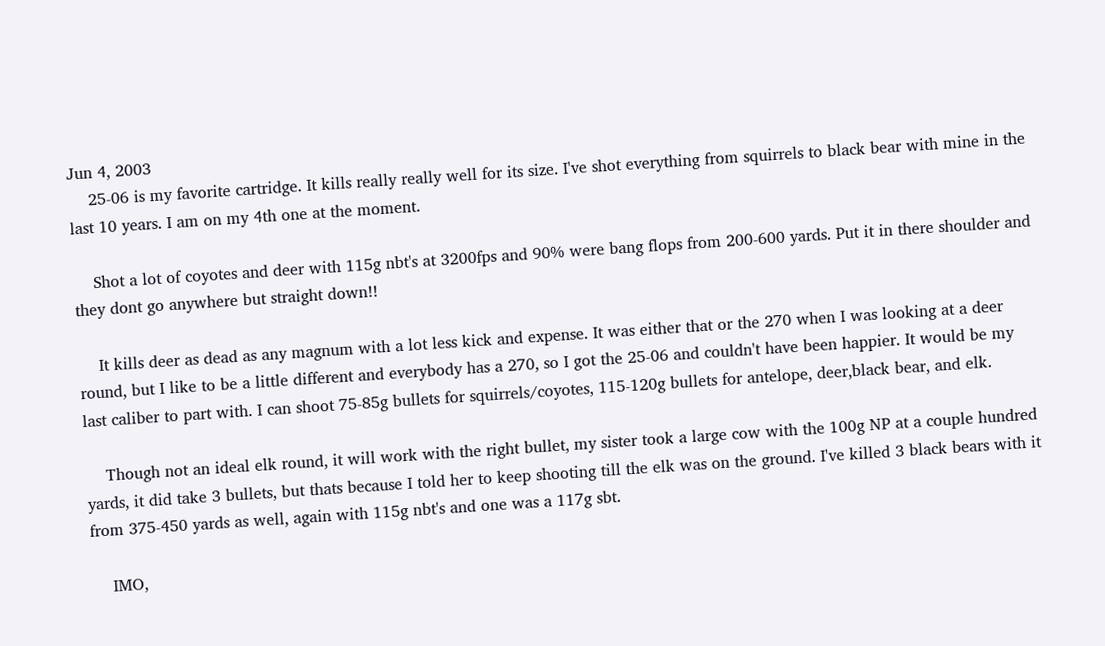Jun 4, 2003
    25-06 is my favorite cartridge. It kills really really well for its size. I've shot everything from squirrels to black bear with mine in the last 10 years. I am on my 4th one at the moment.

    Shot a lot of coyotes and deer with 115g nbt's at 3200fps and 90% were bang flops from 200-600 yards. Put it in there shoulder and they dont go anywhere but straight down!!

    It kills deer as dead as any magnum with a lot less kick and expense. It was either that or the 270 when I was looking at a deer round, but I like to be a little different and everybody has a 270, so I got the 25-06 and couldn't have been happier. It would be my last caliber to part with. I can shoot 75-85g bullets for squirrels/coyotes, 115-120g bullets for antelope, deer,black bear, and elk.

    Though not an ideal elk round, it will work with the right bullet, my sister took a large cow with the 100g NP at a couple hundred yards, it did take 3 bullets, but thats because I told her to keep shooting till the elk was on the ground. I've killed 3 black bears with it from 375-450 yards as well, again with 115g nbt's and one was a 117g sbt.

    IMO,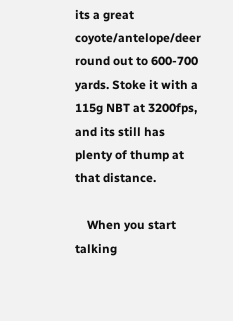its a great coyote/antelope/deer round out to 600-700 yards. Stoke it with a 115g NBT at 3200fps, and its still has plenty of thump at that distance.

    When you start talking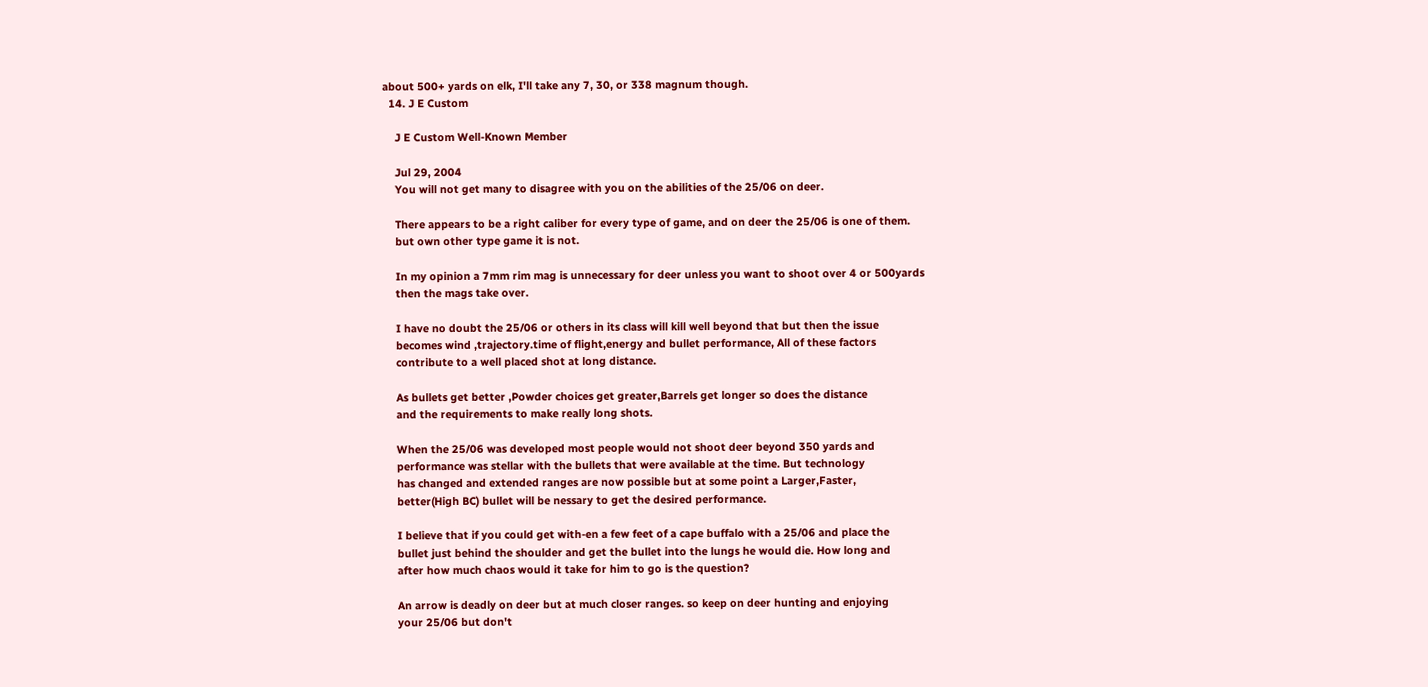about 500+ yards on elk, I'll take any 7, 30, or 338 magnum though.
  14. J E Custom

    J E Custom Well-Known Member

    Jul 29, 2004
    You will not get many to disagree with you on the abilities of the 25/06 on deer.

    There appears to be a right caliber for every type of game, and on deer the 25/06 is one of them.
    but own other type game it is not.

    In my opinion a 7mm rim mag is unnecessary for deer unless you want to shoot over 4 or 500yards
    then the mags take over.

    I have no doubt the 25/06 or others in its class will kill well beyond that but then the issue
    becomes wind ,trajectory.time of flight,energy and bullet performance, All of these factors
    contribute to a well placed shot at long distance.

    As bullets get better ,Powder choices get greater,Barrels get longer so does the distance
    and the requirements to make really long shots.

    When the 25/06 was developed most people would not shoot deer beyond 350 yards and
    performance was stellar with the bullets that were available at the time. But technology
    has changed and extended ranges are now possible but at some point a Larger,Faster,
    better(High BC) bullet will be nessary to get the desired performance.

    I believe that if you could get with-en a few feet of a cape buffalo with a 25/06 and place the
    bullet just behind the shoulder and get the bullet into the lungs he would die. How long and
    after how much chaos would it take for him to go is the question?

    An arrow is deadly on deer but at much closer ranges. so keep on deer hunting and enjoying
    your 25/06 but don't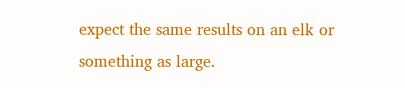expect the same results on an elk or something as large.